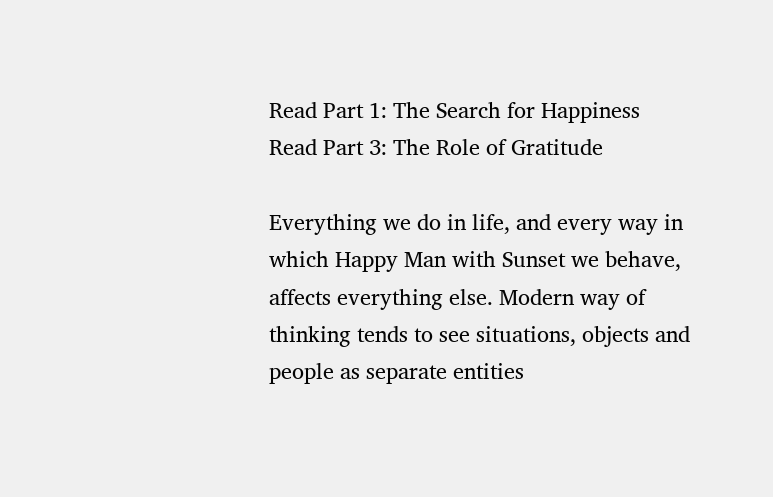Read Part 1: The Search for Happiness
Read Part 3: The Role of Gratitude

Everything we do in life, and every way in which Happy Man with Sunset we behave, affects everything else. Modern way of thinking tends to see situations, objects and people as separate entities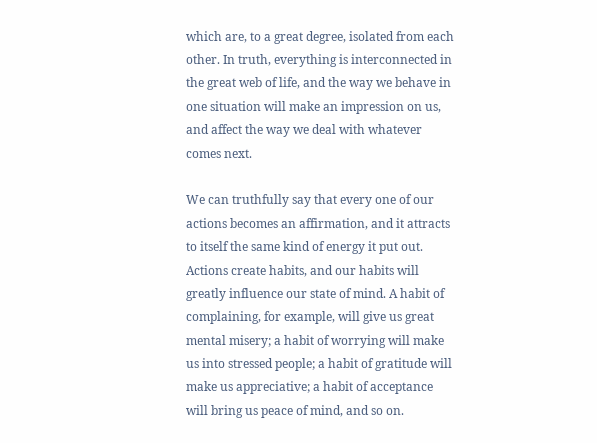which are, to a great degree, isolated from each other. In truth, everything is interconnected in the great web of life, and the way we behave in one situation will make an impression on us, and affect the way we deal with whatever comes next.

We can truthfully say that every one of our actions becomes an affirmation, and it attracts to itself the same kind of energy it put out. Actions create habits, and our habits will greatly influence our state of mind. A habit of complaining, for example, will give us great mental misery; a habit of worrying will make us into stressed people; a habit of gratitude will make us appreciative; a habit of acceptance will bring us peace of mind, and so on.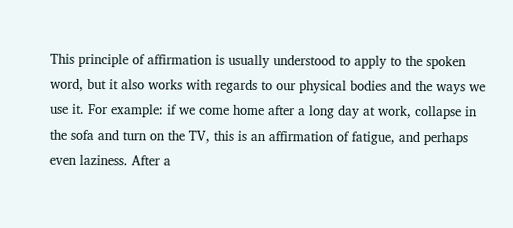This principle of affirmation is usually understood to apply to the spoken word, but it also works with regards to our physical bodies and the ways we use it. For example: if we come home after a long day at work, collapse in the sofa and turn on the TV, this is an affirmation of fatigue, and perhaps even laziness. After a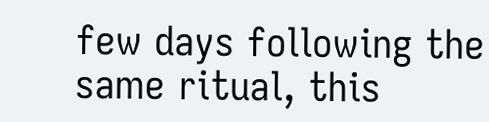few days following the same ritual, this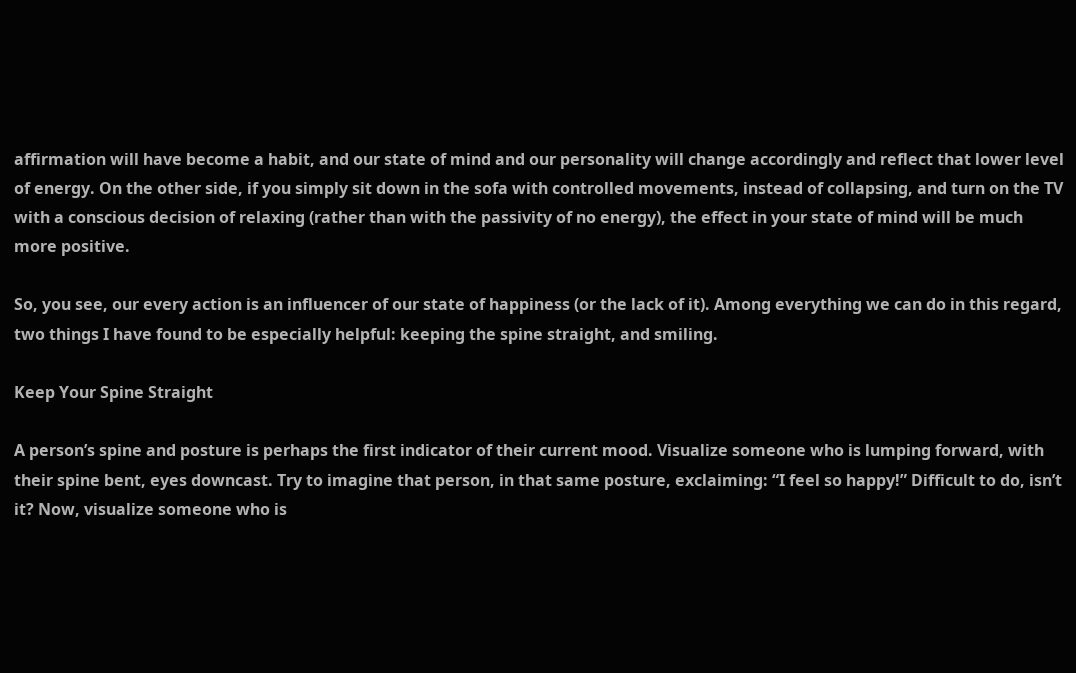affirmation will have become a habit, and our state of mind and our personality will change accordingly and reflect that lower level of energy. On the other side, if you simply sit down in the sofa with controlled movements, instead of collapsing, and turn on the TV with a conscious decision of relaxing (rather than with the passivity of no energy), the effect in your state of mind will be much more positive.

So, you see, our every action is an influencer of our state of happiness (or the lack of it). Among everything we can do in this regard, two things I have found to be especially helpful: keeping the spine straight, and smiling.

Keep Your Spine Straight

A person’s spine and posture is perhaps the first indicator of their current mood. Visualize someone who is lumping forward, with their spine bent, eyes downcast. Try to imagine that person, in that same posture, exclaiming: “I feel so happy!” Difficult to do, isn’t it? Now, visualize someone who is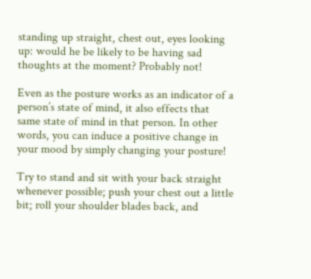standing up straight, chest out, eyes looking up: would he be likely to be having sad thoughts at the moment? Probably not!

Even as the posture works as an indicator of a person’s state of mind, it also effects that same state of mind in that person. In other words, you can induce a positive change in your mood by simply changing your posture!

Try to stand and sit with your back straight whenever possible; push your chest out a little bit; roll your shoulder blades back, and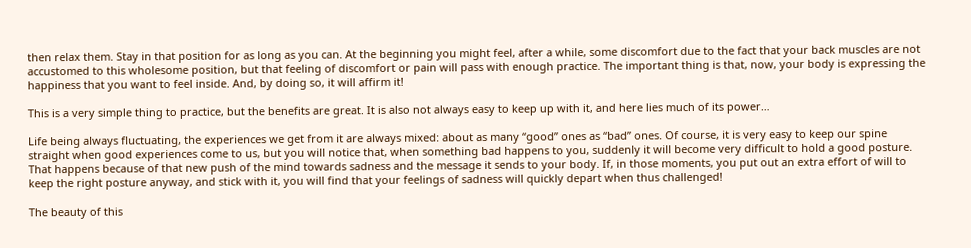then relax them. Stay in that position for as long as you can. At the beginning you might feel, after a while, some discomfort due to the fact that your back muscles are not accustomed to this wholesome position, but that feeling of discomfort or pain will pass with enough practice. The important thing is that, now, your body is expressing the happiness that you want to feel inside. And, by doing so, it will affirm it!

This is a very simple thing to practice, but the benefits are great. It is also not always easy to keep up with it, and here lies much of its power…

Life being always fluctuating, the experiences we get from it are always mixed: about as many “good” ones as “bad” ones. Of course, it is very easy to keep our spine straight when good experiences come to us, but you will notice that, when something bad happens to you, suddenly it will become very difficult to hold a good posture. That happens because of that new push of the mind towards sadness and the message it sends to your body. If, in those moments, you put out an extra effort of will to keep the right posture anyway, and stick with it, you will find that your feelings of sadness will quickly depart when thus challenged!

The beauty of this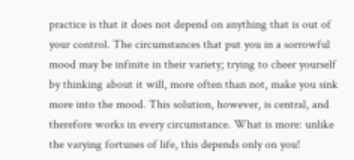practice is that it does not depend on anything that is out of your control. The circumstances that put you in a sorrowful mood may be infinite in their variety; trying to cheer yourself by thinking about it will, more often than not, make you sink more into the mood. This solution, however, is central, and therefore works in every circumstance. What is more: unlike the varying fortunes of life, this depends only on you!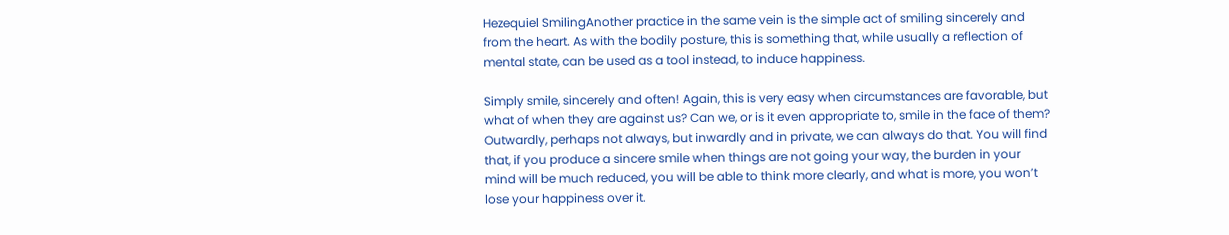Hezequiel SmilingAnother practice in the same vein is the simple act of smiling sincerely and from the heart. As with the bodily posture, this is something that, while usually a reflection of mental state, can be used as a tool instead, to induce happiness.

Simply smile, sincerely and often! Again, this is very easy when circumstances are favorable, but what of when they are against us? Can we, or is it even appropriate to, smile in the face of them? Outwardly, perhaps not always, but inwardly and in private, we can always do that. You will find that, if you produce a sincere smile when things are not going your way, the burden in your mind will be much reduced, you will be able to think more clearly, and what is more, you won’t lose your happiness over it.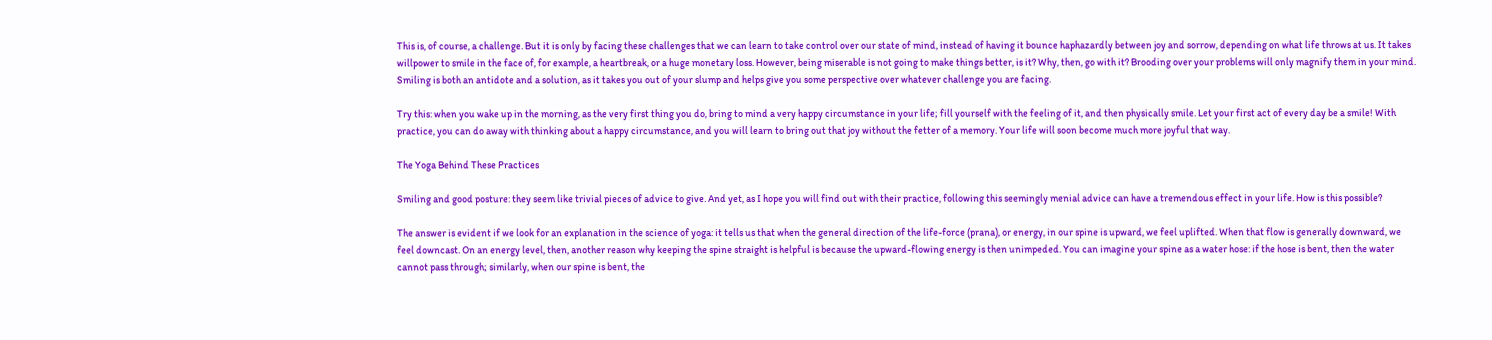This is, of course, a challenge. But it is only by facing these challenges that we can learn to take control over our state of mind, instead of having it bounce haphazardly between joy and sorrow, depending on what life throws at us. It takes willpower to smile in the face of, for example, a heartbreak, or a huge monetary loss. However, being miserable is not going to make things better, is it? Why, then, go with it? Brooding over your problems will only magnify them in your mind. Smiling is both an antidote and a solution, as it takes you out of your slump and helps give you some perspective over whatever challenge you are facing.

Try this: when you wake up in the morning, as the very first thing you do, bring to mind a very happy circumstance in your life; fill yourself with the feeling of it, and then physically smile. Let your first act of every day be a smile! With practice, you can do away with thinking about a happy circumstance, and you will learn to bring out that joy without the fetter of a memory. Your life will soon become much more joyful that way.

The Yoga Behind These Practices

Smiling and good posture: they seem like trivial pieces of advice to give. And yet, as I hope you will find out with their practice, following this seemingly menial advice can have a tremendous effect in your life. How is this possible?

The answer is evident if we look for an explanation in the science of yoga: it tells us that when the general direction of the life-force (prana), or energy, in our spine is upward, we feel uplifted. When that flow is generally downward, we feel downcast. On an energy level, then, another reason why keeping the spine straight is helpful is because the upward-flowing energy is then unimpeded. You can imagine your spine as a water hose: if the hose is bent, then the water cannot pass through; similarly, when our spine is bent, the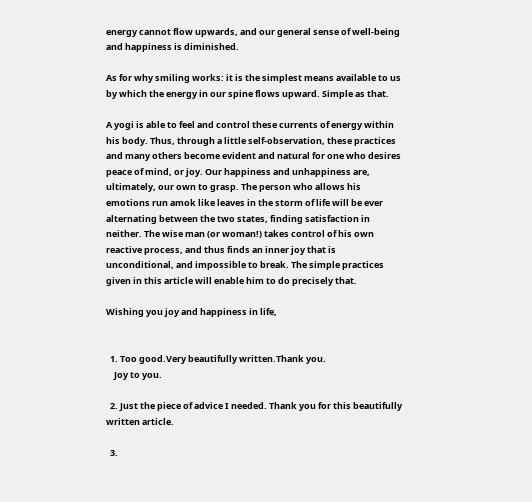energy cannot flow upwards, and our general sense of well-being and happiness is diminished.

As for why smiling works: it is the simplest means available to us by which the energy in our spine flows upward. Simple as that.

A yogi is able to feel and control these currents of energy within his body. Thus, through a little self-observation, these practices and many others become evident and natural for one who desires peace of mind, or joy. Our happiness and unhappiness are, ultimately, our own to grasp. The person who allows his emotions run amok like leaves in the storm of life will be ever alternating between the two states, finding satisfaction in neither. The wise man (or woman!) takes control of his own reactive process, and thus finds an inner joy that is unconditional, and impossible to break. The simple practices given in this article will enable him to do precisely that.

Wishing you joy and happiness in life,


  1. Too good.Very beautifully written.Thank you.
    Joy to you.

  2. Just the piece of advice I needed. Thank you for this beautifully written article.

  3.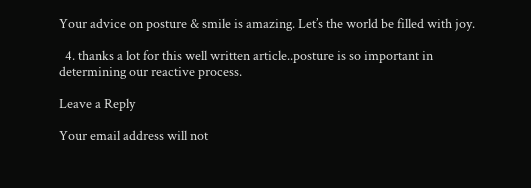Your advice on posture & smile is amazing. Let’s the world be filled with joy.

  4. thanks a lot for this well written article..posture is so important in determining our reactive process.

Leave a Reply

Your email address will not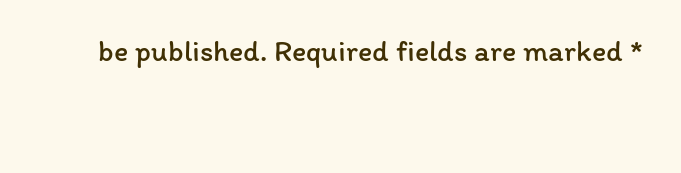be published. Required fields are marked *